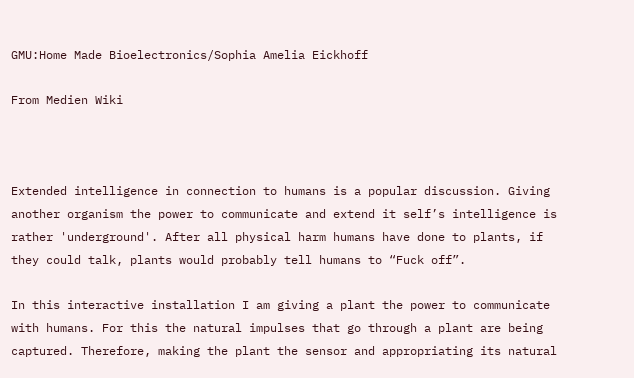GMU:Home Made Bioelectronics/Sophia Amelia Eickhoff

From Medien Wiki



Extended intelligence in connection to humans is a popular discussion. Giving another organism the power to communicate and extend it self’s intelligence is rather 'underground'. After all physical harm humans have done to plants, if they could talk, plants would probably tell humans to “Fuck off”.

In this interactive installation I am giving a plant the power to communicate with humans. For this the natural impulses that go through a plant are being captured. Therefore, making the plant the sensor and appropriating its natural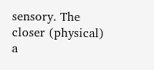sensory. The closer (physical) a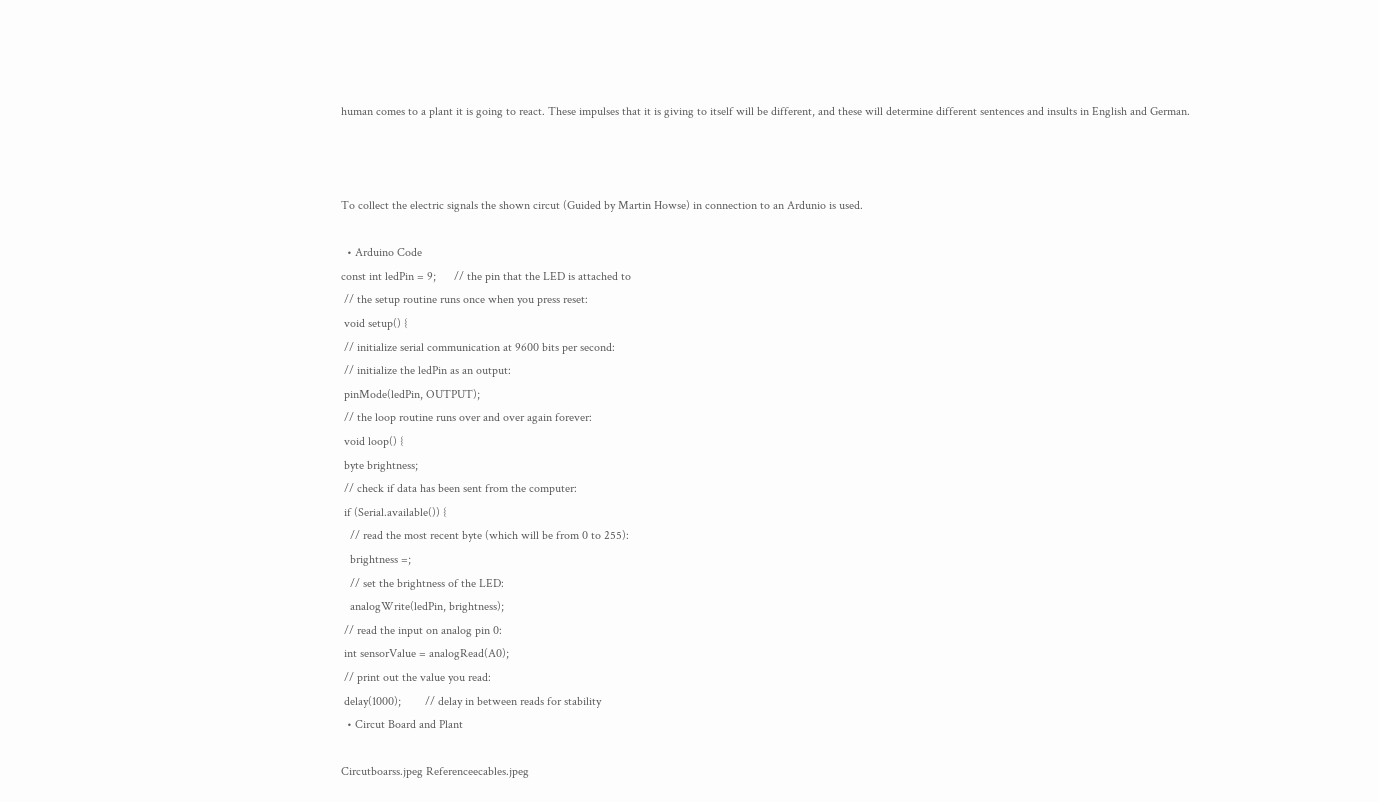human comes to a plant it is going to react. These impulses that it is giving to itself will be different, and these will determine different sentences and insults in English and German.



To collect the electric signals the shown circut (Guided by Martin Howse) in connection to an Ardunio is used.

  • Arduino Code
const int ledPin = 9;      // the pin that the LED is attached to
 // the setup routine runs once when you press reset:
 void setup() {
 // initialize serial communication at 9600 bits per second:
 // initialize the ledPin as an output:
 pinMode(ledPin, OUTPUT);
 // the loop routine runs over and over again forever:
 void loop() {
 byte brightness;
 // check if data has been sent from the computer:
 if (Serial.available()) {
   // read the most recent byte (which will be from 0 to 255):
   brightness =;
   // set the brightness of the LED:
   analogWrite(ledPin, brightness);
 // read the input on analog pin 0:
 int sensorValue = analogRead(A0);
 // print out the value you read:
 delay(1000);        // delay in between reads for stability
  • Circut Board and Plant

Circutboarss.jpeg Referenceecables.jpeg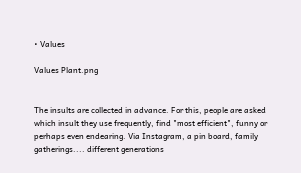• Values

Values Plant.png


The insults are collected in advance. For this, people are asked which insult they use frequently, find "most efficient", funny or perhaps even endearing. Via Instagram, a pin board, family gatherings.... different generations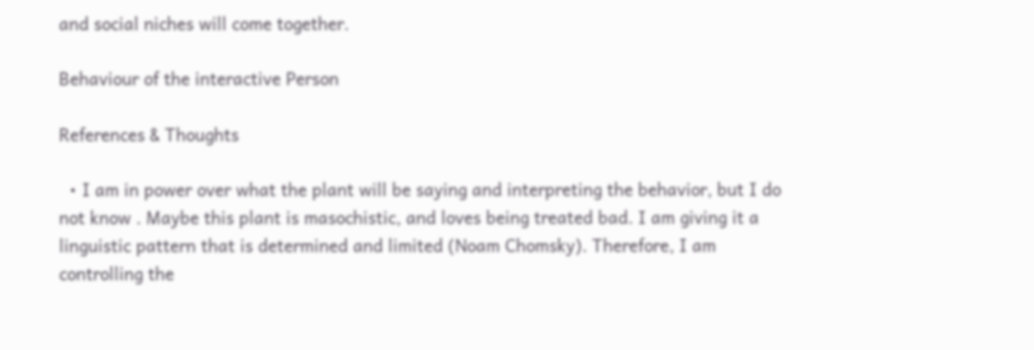and social niches will come together.

Behaviour of the interactive Person

References & Thoughts

  • I am in power over what the plant will be saying and interpreting the behavior, but I do not know . Maybe this plant is masochistic, and loves being treated bad. I am giving it a linguistic pattern that is determined and limited (Noam Chomsky). Therefore, I am controlling the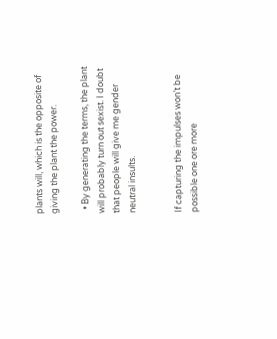plants will, which is the opposite of giving the plant the power.

  • By generating the terms, the plant will probably turn out sexist. I doubt that people will give me gender neutral insults.


If capturing the impulses won’t be possible one ore more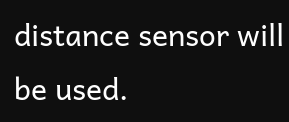distance sensor will be used.